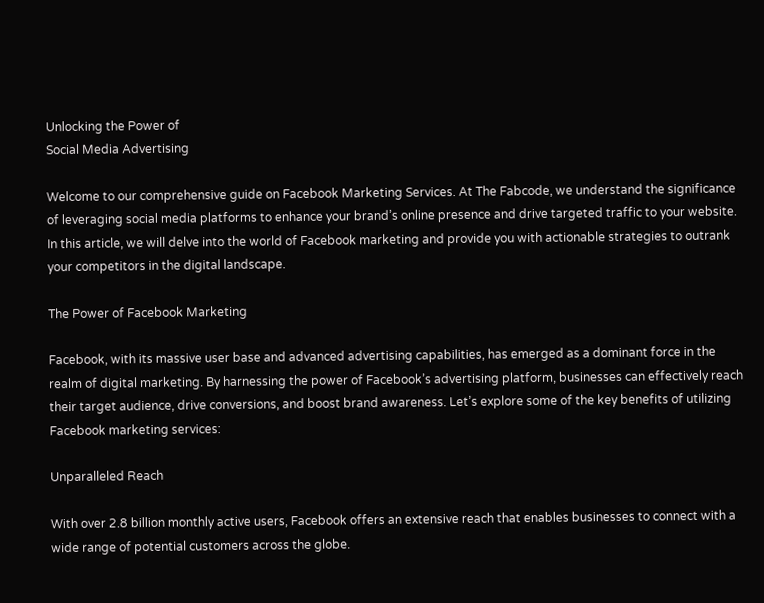Unlocking the Power of
Social Media Advertising

Welcome to our comprehensive guide on Facebook Marketing Services. At The Fabcode, we understand the significance of leveraging social media platforms to enhance your brand’s online presence and drive targeted traffic to your website. In this article, we will delve into the world of Facebook marketing and provide you with actionable strategies to outrank your competitors in the digital landscape.

The Power of Facebook Marketing

Facebook, with its massive user base and advanced advertising capabilities, has emerged as a dominant force in the realm of digital marketing. By harnessing the power of Facebook’s advertising platform, businesses can effectively reach their target audience, drive conversions, and boost brand awareness. Let’s explore some of the key benefits of utilizing Facebook marketing services:

Unparalleled Reach

With over 2.8 billion monthly active users, Facebook offers an extensive reach that enables businesses to connect with a wide range of potential customers across the globe.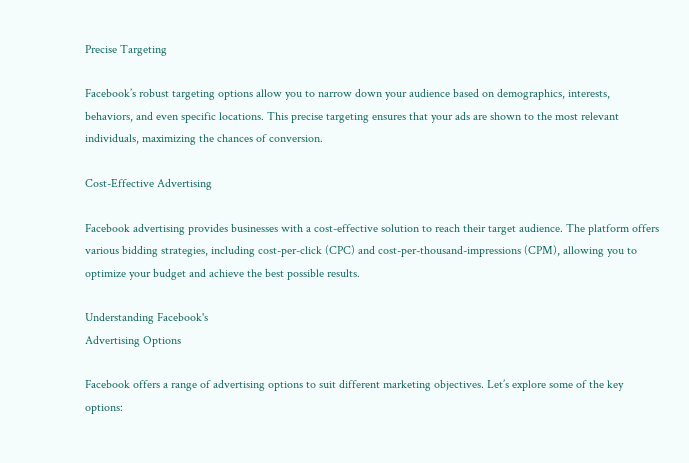Precise Targeting

Facebook’s robust targeting options allow you to narrow down your audience based on demographics, interests, behaviors, and even specific locations. This precise targeting ensures that your ads are shown to the most relevant individuals, maximizing the chances of conversion.

Cost-Effective Advertising

Facebook advertising provides businesses with a cost-effective solution to reach their target audience. The platform offers various bidding strategies, including cost-per-click (CPC) and cost-per-thousand-impressions (CPM), allowing you to optimize your budget and achieve the best possible results.

Understanding Facebook's
Advertising Options

Facebook offers a range of advertising options to suit different marketing objectives. Let’s explore some of the key options: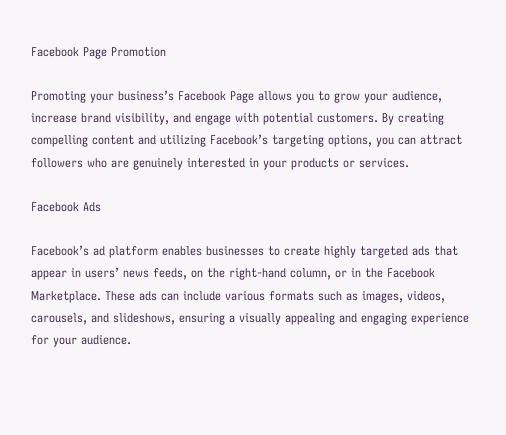Facebook Page Promotion

Promoting your business’s Facebook Page allows you to grow your audience, increase brand visibility, and engage with potential customers. By creating compelling content and utilizing Facebook’s targeting options, you can attract followers who are genuinely interested in your products or services.

Facebook Ads

Facebook’s ad platform enables businesses to create highly targeted ads that appear in users’ news feeds, on the right-hand column, or in the Facebook Marketplace. These ads can include various formats such as images, videos, carousels, and slideshows, ensuring a visually appealing and engaging experience for your audience.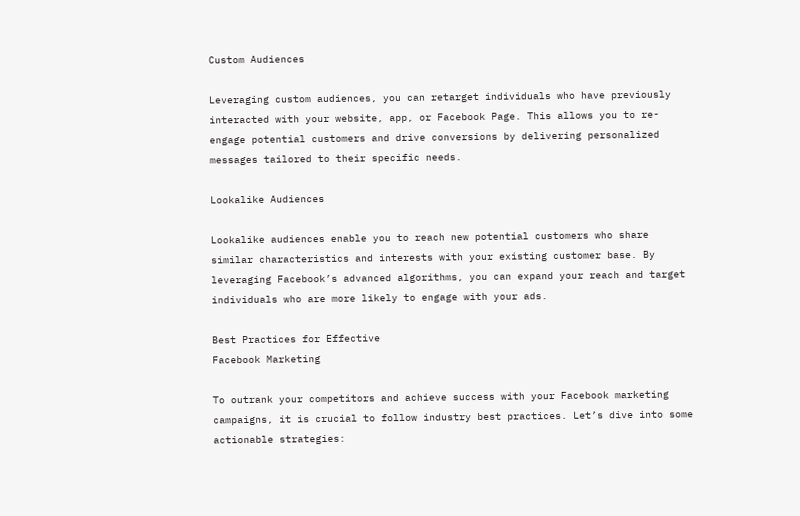Custom Audiences

Leveraging custom audiences, you can retarget individuals who have previously interacted with your website, app, or Facebook Page. This allows you to re-engage potential customers and drive conversions by delivering personalized messages tailored to their specific needs.

Lookalike Audiences

Lookalike audiences enable you to reach new potential customers who share similar characteristics and interests with your existing customer base. By leveraging Facebook’s advanced algorithms, you can expand your reach and target individuals who are more likely to engage with your ads.

Best Practices for Effective
Facebook Marketing

To outrank your competitors and achieve success with your Facebook marketing campaigns, it is crucial to follow industry best practices. Let’s dive into some actionable strategies: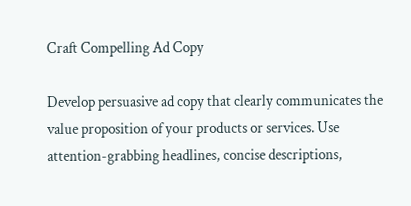Craft Compelling Ad Copy

Develop persuasive ad copy that clearly communicates the value proposition of your products or services. Use attention-grabbing headlines, concise descriptions,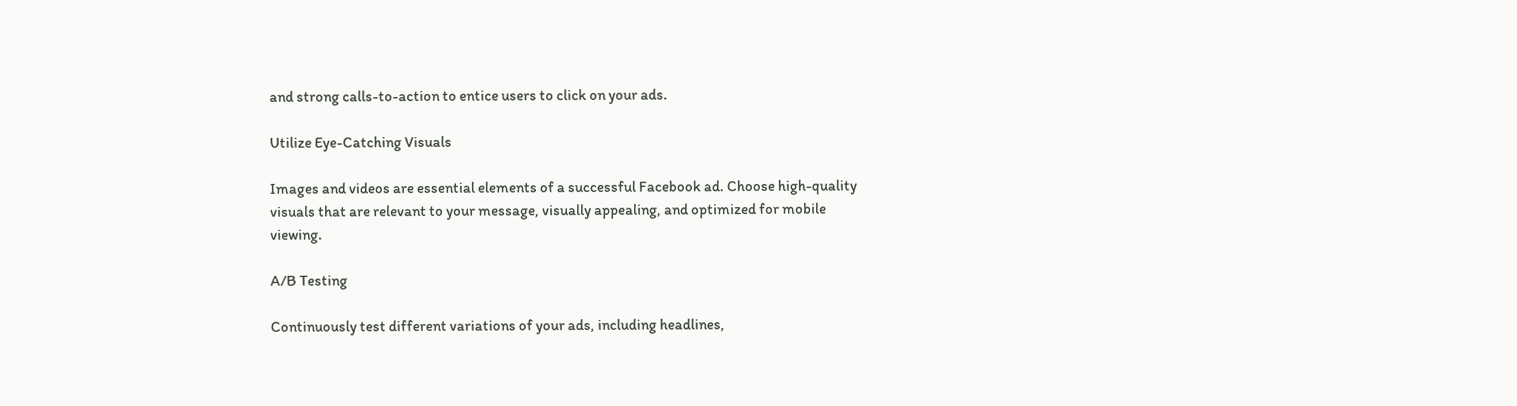and strong calls-to-action to entice users to click on your ads.

Utilize Eye-Catching Visuals

Images and videos are essential elements of a successful Facebook ad. Choose high-quality visuals that are relevant to your message, visually appealing, and optimized for mobile viewing.

A/B Testing

Continuously test different variations of your ads, including headlines,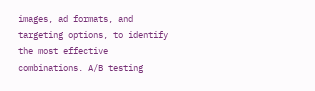images, ad formats, and targeting options, to identify the most effective combinations. A/B testing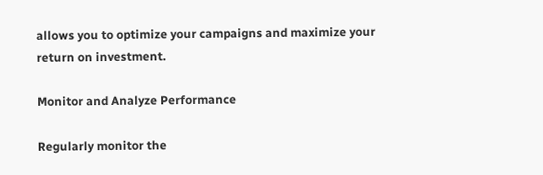allows you to optimize your campaigns and maximize your return on investment.

Monitor and Analyze Performance

Regularly monitor the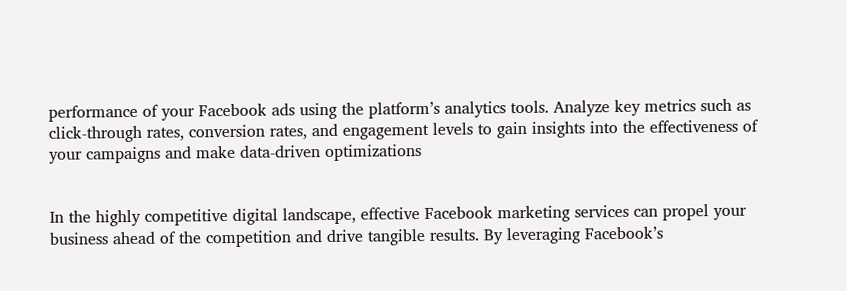performance of your Facebook ads using the platform’s analytics tools. Analyze key metrics such as click-through rates, conversion rates, and engagement levels to gain insights into the effectiveness of your campaigns and make data-driven optimizations


In the highly competitive digital landscape, effective Facebook marketing services can propel your business ahead of the competition and drive tangible results. By leveraging Facebook’s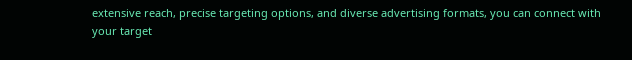extensive reach, precise targeting options, and diverse advertising formats, you can connect with your target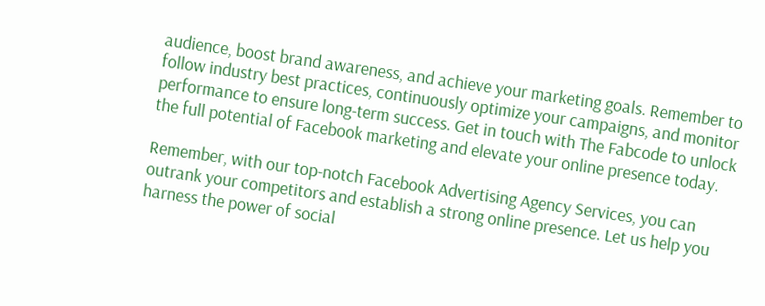audience, boost brand awareness, and achieve your marketing goals. Remember to follow industry best practices, continuously optimize your campaigns, and monitor performance to ensure long-term success. Get in touch with The Fabcode to unlock the full potential of Facebook marketing and elevate your online presence today.

Remember, with our top-notch Facebook Advertising Agency Services, you can outrank your competitors and establish a strong online presence. Let us help you harness the power of social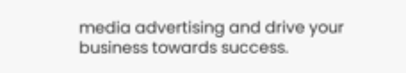media advertising and drive your business towards success.